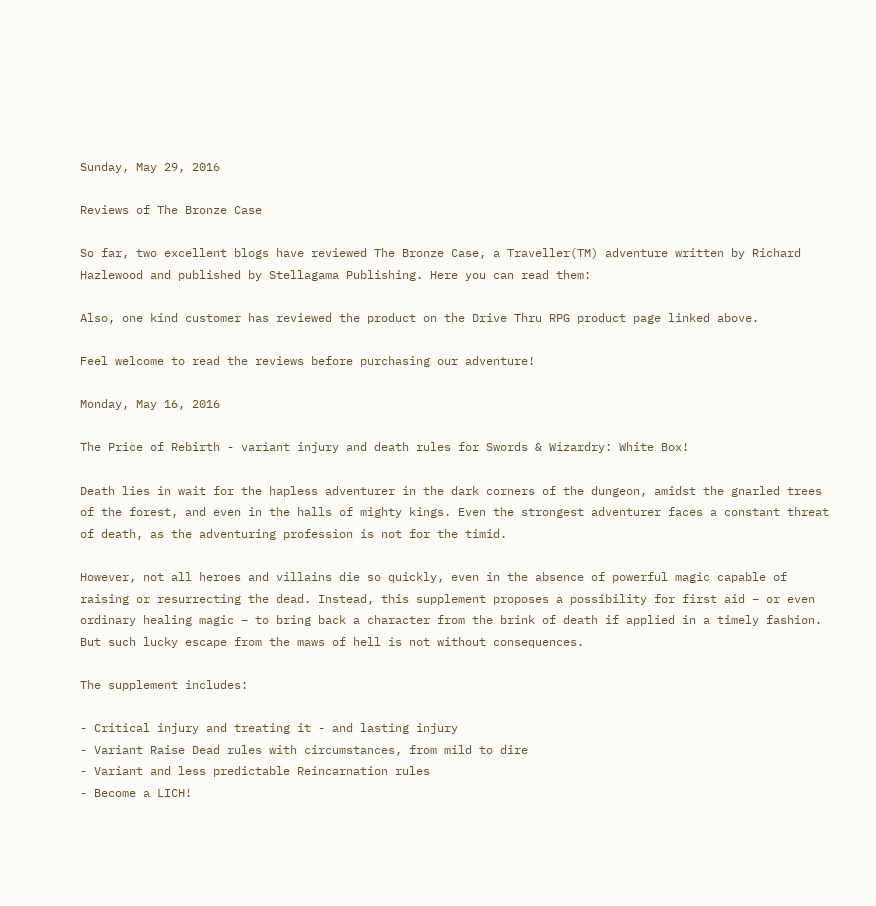Sunday, May 29, 2016

Reviews of The Bronze Case

So far, two excellent blogs have reviewed The Bronze Case, a Traveller(TM) adventure written by Richard Hazlewood and published by Stellagama Publishing. Here you can read them:

Also, one kind customer has reviewed the product on the Drive Thru RPG product page linked above.

Feel welcome to read the reviews before purchasing our adventure!

Monday, May 16, 2016

The Price of Rebirth - variant injury and death rules for Swords & Wizardry: White Box!

Death lies in wait for the hapless adventurer in the dark corners of the dungeon, amidst the gnarled trees of the forest, and even in the halls of mighty kings. Even the strongest adventurer faces a constant threat of death, as the adventuring profession is not for the timid.

However, not all heroes and villains die so quickly, even in the absence of powerful magic capable of raising or resurrecting the dead. Instead, this supplement proposes a possibility for first aid – or even ordinary healing magic – to bring back a character from the brink of death if applied in a timely fashion. But such lucky escape from the maws of hell is not without consequences.

The supplement includes:

- Critical injury and treating it - and lasting injury
- Variant Raise Dead rules with circumstances, from mild to dire
- Variant and less predictable Reincarnation rules
- Become a LICH!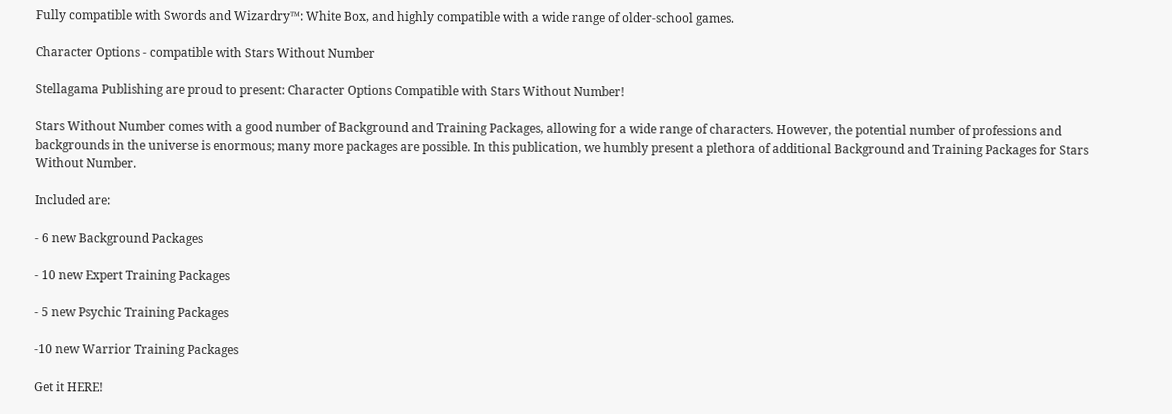Fully compatible with Swords and Wizardry™: White Box, and highly compatible with a wide range of older-school games.

Character Options - compatible with Stars Without Number

Stellagama Publishing are proud to present: Character Options Compatible with Stars Without Number!

Stars Without Number comes with a good number of Background and Training Packages, allowing for a wide range of characters. However, the potential number of professions and backgrounds in the universe is enormous; many more packages are possible. In this publication, we humbly present a plethora of additional Background and Training Packages for Stars Without Number.

Included are:

- 6 new Background Packages

- 10 new Expert Training Packages

- 5 new Psychic Training Packages

-10 new Warrior Training Packages

Get it HERE!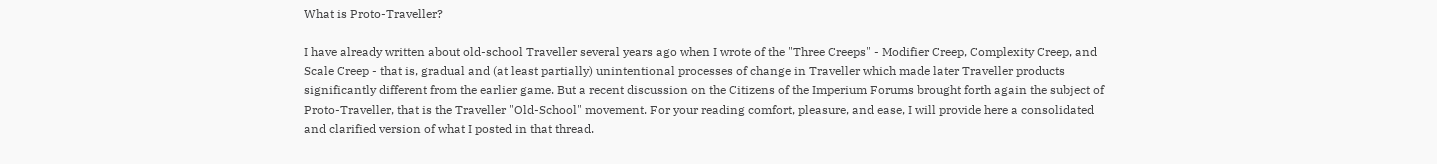What is Proto-Traveller?

I have already written about old-school Traveller several years ago when I wrote of the "Three Creeps" - Modifier Creep, Complexity Creep, and Scale Creep - that is, gradual and (at least partially) unintentional processes of change in Traveller which made later Traveller products significantly different from the earlier game. But a recent discussion on the Citizens of the Imperium Forums brought forth again the subject of Proto-Traveller, that is the Traveller "Old-School" movement. For your reading comfort, pleasure, and ease, I will provide here a consolidated and clarified version of what I posted in that thread.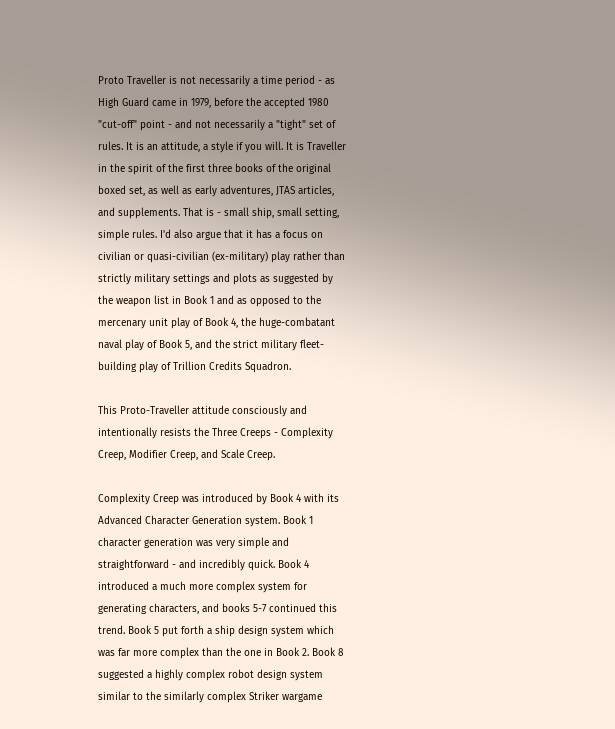Proto Traveller is not necessarily a time period - as High Guard came in 1979, before the accepted 1980 "cut-off" point - and not necessarily a "tight" set of rules. It is an attitude, a style if you will. It is Traveller in the spirit of the first three books of the original boxed set, as well as early adventures, JTAS articles, and supplements. That is - small ship, small setting, simple rules. I'd also argue that it has a focus on civilian or quasi-civilian (ex-military) play rather than strictly military settings and plots as suggested by the weapon list in Book 1 and as opposed to the mercenary unit play of Book 4, the huge-combatant naval play of Book 5, and the strict military fleet-building play of Trillion Credits Squadron.

This Proto-Traveller attitude consciously and intentionally resists the Three Creeps - Complexity Creep, Modifier Creep, and Scale Creep.

Complexity Creep was introduced by Book 4 with its Advanced Character Generation system. Book 1 character generation was very simple and straightforward - and incredibly quick. Book 4 introduced a much more complex system for generating characters, and books 5-7 continued this trend. Book 5 put forth a ship design system which was far more complex than the one in Book 2. Book 8 suggested a highly complex robot design system similar to the similarly complex Striker wargame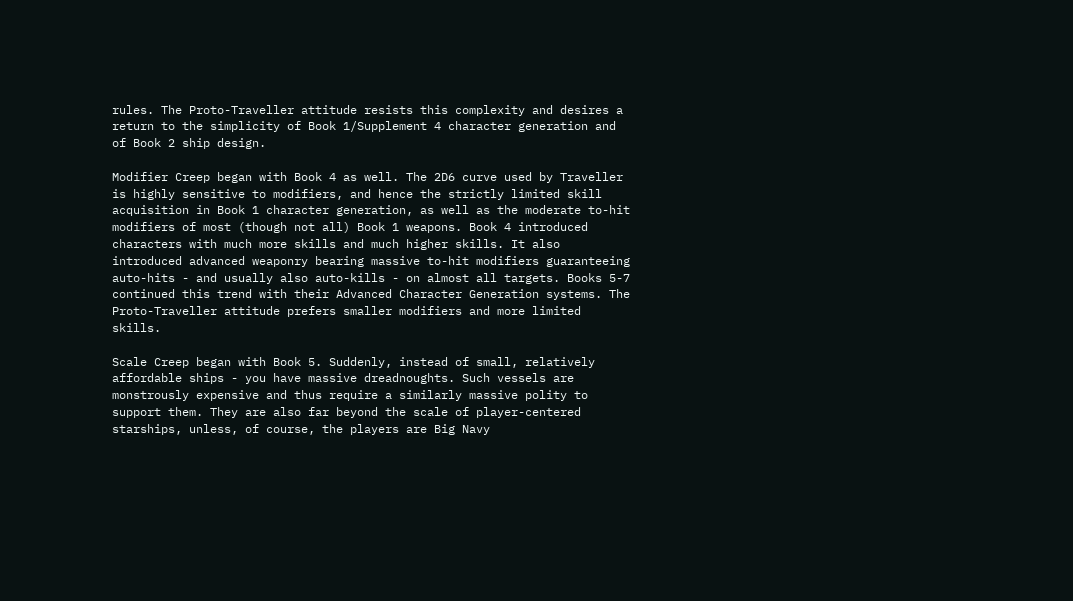rules. The Proto-Traveller attitude resists this complexity and desires a return to the simplicity of Book 1/Supplement 4 character generation and of Book 2 ship design.

Modifier Creep began with Book 4 as well. The 2D6 curve used by Traveller is highly sensitive to modifiers, and hence the strictly limited skill acquisition in Book 1 character generation, as well as the moderate to-hit modifiers of most (though not all) Book 1 weapons. Book 4 introduced characters with much more skills and much higher skills. It also introduced advanced weaponry bearing massive to-hit modifiers guaranteeing auto-hits - and usually also auto-kills - on almost all targets. Books 5-7 continued this trend with their Advanced Character Generation systems. The Proto-Traveller attitude prefers smaller modifiers and more limited skills.

Scale Creep began with Book 5. Suddenly, instead of small, relatively affordable ships - you have massive dreadnoughts. Such vessels are monstrously expensive and thus require a similarly massive polity to support them. They are also far beyond the scale of player-centered starships, unless, of course, the players are Big Navy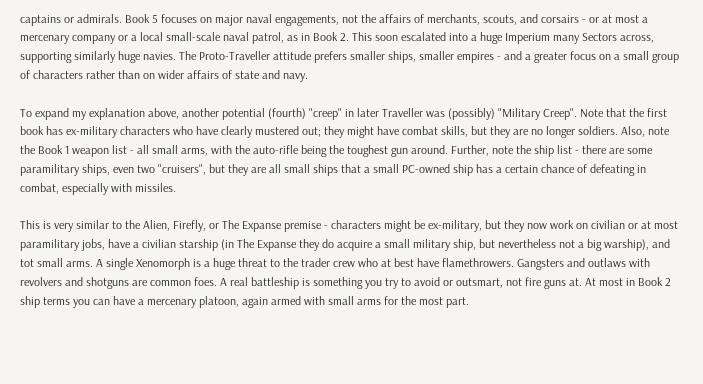captains or admirals. Book 5 focuses on major naval engagements, not the affairs of merchants, scouts, and corsairs - or at most a mercenary company or a local small-scale naval patrol, as in Book 2. This soon escalated into a huge Imperium many Sectors across, supporting similarly huge navies. The Proto-Traveller attitude prefers smaller ships, smaller empires - and a greater focus on a small group of characters rather than on wider affairs of state and navy.

To expand my explanation above, another potential (fourth) "creep" in later Traveller was (possibly) "Military Creep". Note that the first book has ex-military characters who have clearly mustered out; they might have combat skills, but they are no longer soldiers. Also, note the Book 1 weapon list - all small arms, with the auto-rifle being the toughest gun around. Further, note the ship list - there are some paramilitary ships, even two "cruisers", but they are all small ships that a small PC-owned ship has a certain chance of defeating in combat, especially with missiles.

This is very similar to the Alien, Firefly, or The Expanse premise - characters might be ex-military, but they now work on civilian or at most paramilitary jobs, have a civilian starship (in The Expanse they do acquire a small military ship, but nevertheless not a big warship), and tot small arms. A single Xenomorph is a huge threat to the trader crew who at best have flamethrowers. Gangsters and outlaws with revolvers and shotguns are common foes. A real battleship is something you try to avoid or outsmart, not fire guns at. At most in Book 2 ship terms you can have a mercenary platoon, again armed with small arms for the most part.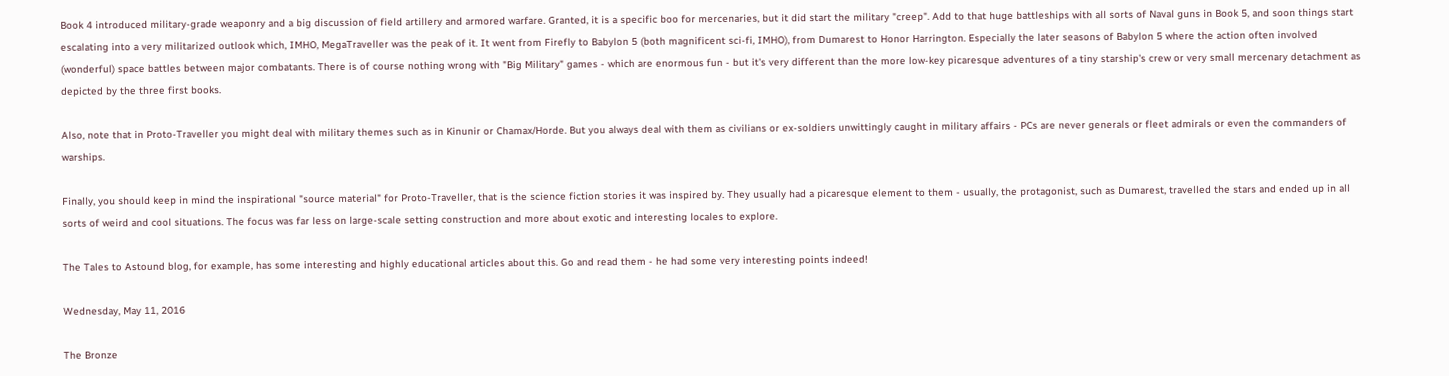Book 4 introduced military-grade weaponry and a big discussion of field artillery and armored warfare. Granted, it is a specific boo for mercenaries, but it did start the military "creep". Add to that huge battleships with all sorts of Naval guns in Book 5, and soon things start escalating into a very militarized outlook which, IMHO, MegaTraveller was the peak of it. It went from Firefly to Babylon 5 (both magnificent sci-fi, IMHO), from Dumarest to Honor Harrington. Especially the later seasons of Babylon 5 where the action often involved (wonderful) space battles between major combatants. There is of course nothing wrong with "Big Military" games - which are enormous fun - but it's very different than the more low-key picaresque adventures of a tiny starship's crew or very small mercenary detachment as depicted by the three first books.

Also, note that in Proto-Traveller you might deal with military themes such as in Kinunir or Chamax/Horde. But you always deal with them as civilians or ex-soldiers unwittingly caught in military affairs - PCs are never generals or fleet admirals or even the commanders of warships.

Finally, you should keep in mind the inspirational "source material" for Proto-Traveller, that is the science fiction stories it was inspired by. They usually had a picaresque element to them - usually, the protagonist, such as Dumarest, travelled the stars and ended up in all sorts of weird and cool situations. The focus was far less on large-scale setting construction and more about exotic and interesting locales to explore.

The Tales to Astound blog, for example, has some interesting and highly educational articles about this. Go and read them - he had some very interesting points indeed!

Wednesday, May 11, 2016

The Bronze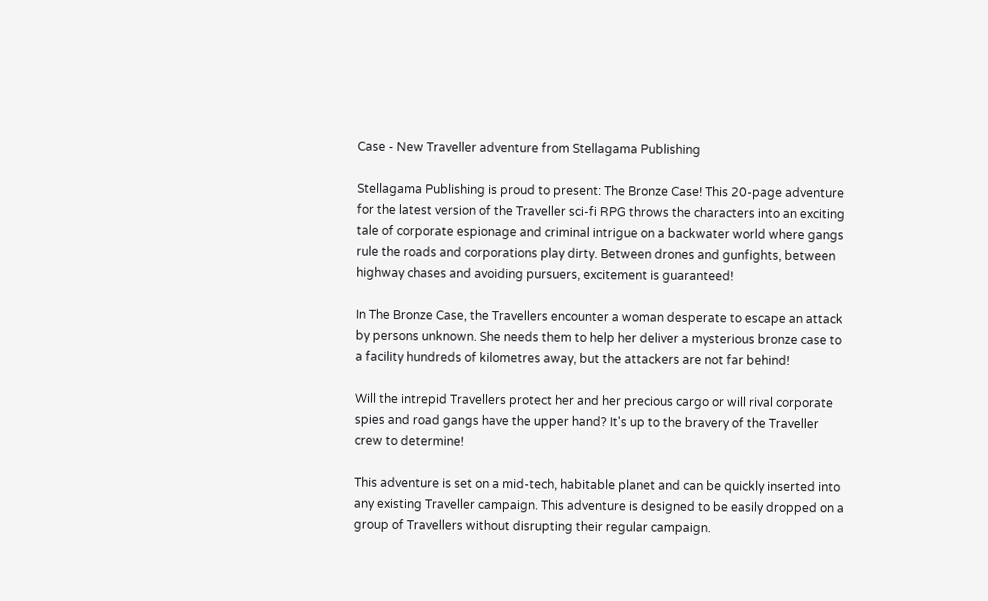Case - New Traveller adventure from Stellagama Publishing

Stellagama Publishing is proud to present: The Bronze Case! This 20-page adventure for the latest version of the Traveller sci-fi RPG throws the characters into an exciting tale of corporate espionage and criminal intrigue on a backwater world where gangs rule the roads and corporations play dirty. Between drones and gunfights, between highway chases and avoiding pursuers, excitement is guaranteed!

In The Bronze Case, the Travellers encounter a woman desperate to escape an attack by persons unknown. She needs them to help her deliver a mysterious bronze case to a facility hundreds of kilometres away, but the attackers are not far behind!

Will the intrepid Travellers protect her and her precious cargo or will rival corporate spies and road gangs have the upper hand? It's up to the bravery of the Traveller crew to determine!

This adventure is set on a mid-tech, habitable planet and can be quickly inserted into any existing Traveller campaign. This adventure is designed to be easily dropped on a group of Travellers without disrupting their regular campaign.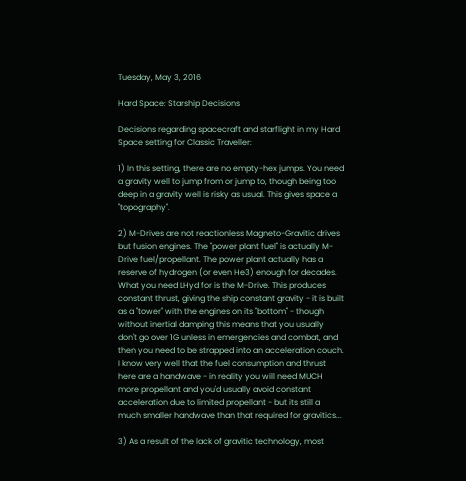Tuesday, May 3, 2016

Hard Space: Starship Decisions

Decisions regarding spacecraft and starflight in my Hard Space setting for Classic Traveller:

1) In this setting, there are no empty-hex jumps. You need a gravity well to jump from or jump to, though being too deep in a gravity well is risky as usual. This gives space a "topography".

2) M-Drives are not reactionless Magneto-Gravitic drives but fusion engines. The "power plant fuel" is actually M-Drive fuel/propellant. The power plant actually has a reserve of hydrogen (or even He3) enough for decades. What you need LHyd for is the M-Drive. This produces constant thrust, giving the ship constant gravity - it is built as a "tower" with the engines on its "bottom" - though without inertial damping this means that you usually don't go over 1G unless in emergencies and combat, and then you need to be strapped into an acceleration couch. I know very well that the fuel consumption and thrust here are a handwave - in reality you will need MUCH more propellant and you'd usually avoid constant acceleration due to limited propellant - but its still a much smaller handwave than that required for gravitics...

3) As a result of the lack of gravitic technology, most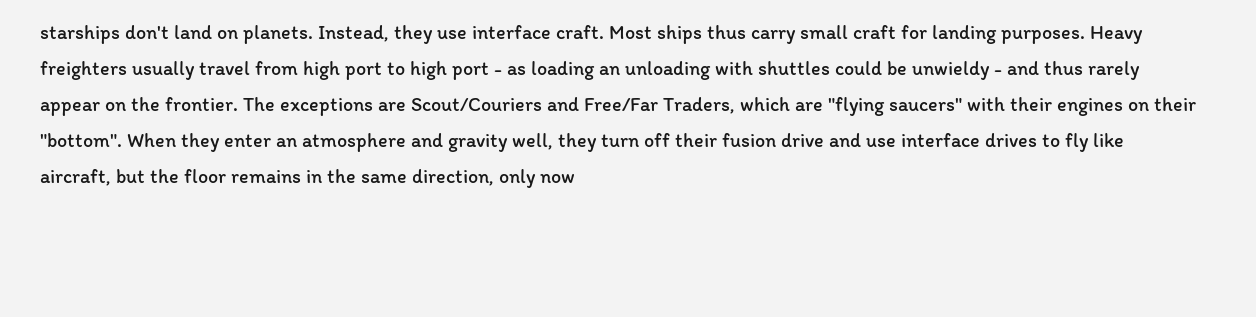starships don't land on planets. Instead, they use interface craft. Most ships thus carry small craft for landing purposes. Heavy freighters usually travel from high port to high port - as loading an unloading with shuttles could be unwieldy - and thus rarely appear on the frontier. The exceptions are Scout/Couriers and Free/Far Traders, which are "flying saucers" with their engines on their "bottom". When they enter an atmosphere and gravity well, they turn off their fusion drive and use interface drives to fly like aircraft, but the floor remains in the same direction, only now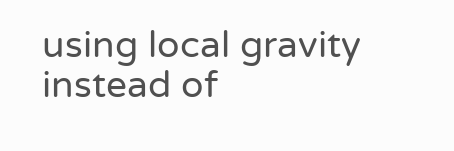using local gravity instead of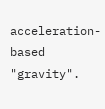acceleration-based "gravity".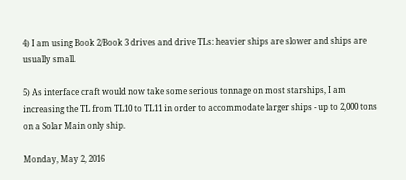4) I am using Book 2/Book 3 drives and drive TLs: heavier ships are slower and ships are usually small.

5) As interface craft would now take some serious tonnage on most starships, I am increasing the TL from TL10 to TL11 in order to accommodate larger ships - up to 2,000 tons on a Solar Main only ship.

Monday, May 2, 2016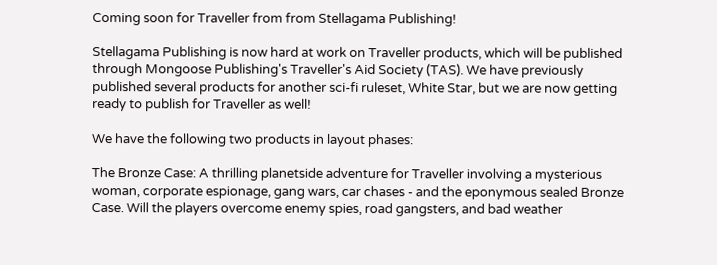Coming soon for Traveller from from Stellagama Publishing!

Stellagama Publishing is now hard at work on Traveller products, which will be published through Mongoose Publishing's Traveller's Aid Society (TAS). We have previously published several products for another sci-fi ruleset, White Star, but we are now getting ready to publish for Traveller as well!

We have the following two products in layout phases:

The Bronze Case: A thrilling planetside adventure for Traveller involving a mysterious woman, corporate espionage, gang wars, car chases - and the eponymous sealed Bronze Case. Will the players overcome enemy spies, road gangsters, and bad weather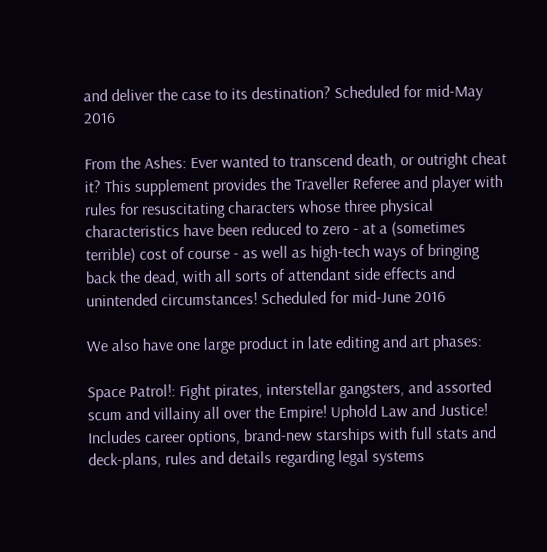and deliver the case to its destination? Scheduled for mid-May 2016

From the Ashes: Ever wanted to transcend death, or outright cheat it? This supplement provides the Traveller Referee and player with rules for resuscitating characters whose three physical characteristics have been reduced to zero - at a (sometimes terrible) cost of course - as well as high-tech ways of bringing back the dead, with all sorts of attendant side effects and unintended circumstances! Scheduled for mid-June 2016

We also have one large product in late editing and art phases:

Space Patrol!: Fight pirates, interstellar gangsters, and assorted scum and villainy all over the Empire! Uphold Law and Justice! Includes career options, brand-new starships with full stats and deck-plans, rules and details regarding legal systems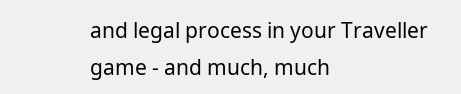and legal process in your Traveller game - and much, much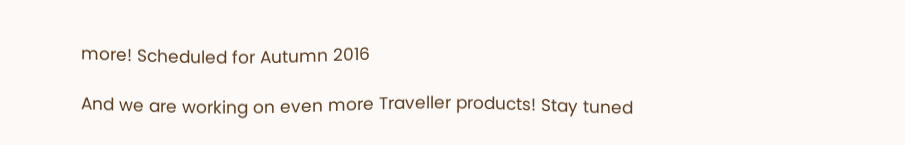more! Scheduled for Autumn 2016

And we are working on even more Traveller products! Stay tuned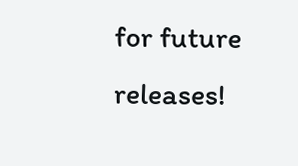for future releases!